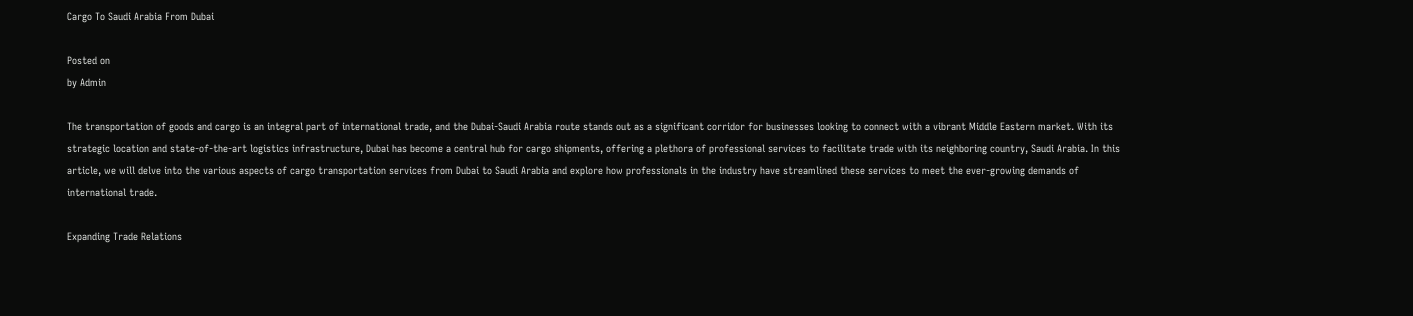Cargo To Saudi Arabia From Dubai

Posted on
by Admin

The transportation of goods and cargo is an integral part of international trade, and the Dubai-Saudi Arabia route stands out as a significant corridor for businesses looking to connect with a vibrant Middle Eastern market. With its strategic location and state-of-the-art logistics infrastructure, Dubai has become a central hub for cargo shipments, offering a plethora of professional services to facilitate trade with its neighboring country, Saudi Arabia. In this article, we will delve into the various aspects of cargo transportation services from Dubai to Saudi Arabia and explore how professionals in the industry have streamlined these services to meet the ever-growing demands of international trade.

Expanding Trade Relations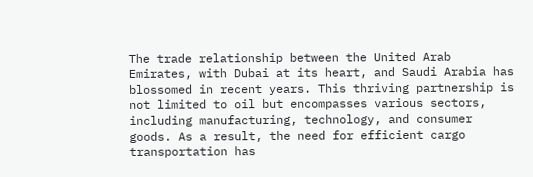The trade relationship between the United Arab Emirates, with Dubai at its heart, and Saudi Arabia has blossomed in recent years. This thriving partnership is not limited to oil but encompasses various sectors, including manufacturing, technology, and consumer goods. As a result, the need for efficient cargo transportation has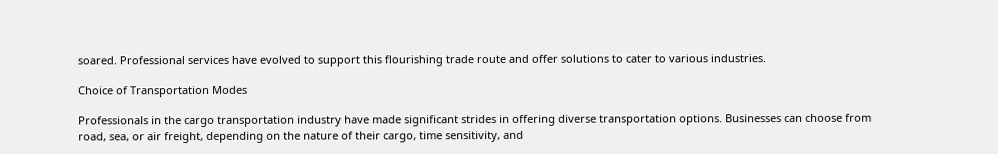soared. Professional services have evolved to support this flourishing trade route and offer solutions to cater to various industries.

Choice of Transportation Modes

Professionals in the cargo transportation industry have made significant strides in offering diverse transportation options. Businesses can choose from road, sea, or air freight, depending on the nature of their cargo, time sensitivity, and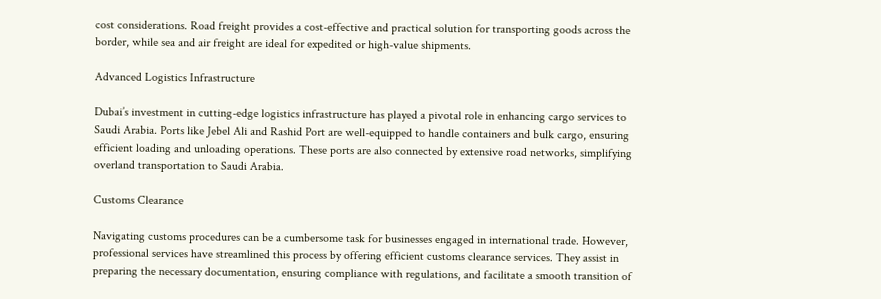cost considerations. Road freight provides a cost-effective and practical solution for transporting goods across the border, while sea and air freight are ideal for expedited or high-value shipments.

Advanced Logistics Infrastructure

Dubai’s investment in cutting-edge logistics infrastructure has played a pivotal role in enhancing cargo services to Saudi Arabia. Ports like Jebel Ali and Rashid Port are well-equipped to handle containers and bulk cargo, ensuring efficient loading and unloading operations. These ports are also connected by extensive road networks, simplifying overland transportation to Saudi Arabia.

Customs Clearance

Navigating customs procedures can be a cumbersome task for businesses engaged in international trade. However, professional services have streamlined this process by offering efficient customs clearance services. They assist in preparing the necessary documentation, ensuring compliance with regulations, and facilitate a smooth transition of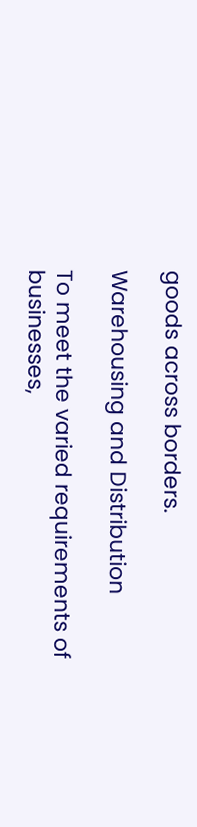goods across borders.

Warehousing and Distribution

To meet the varied requirements of businesses,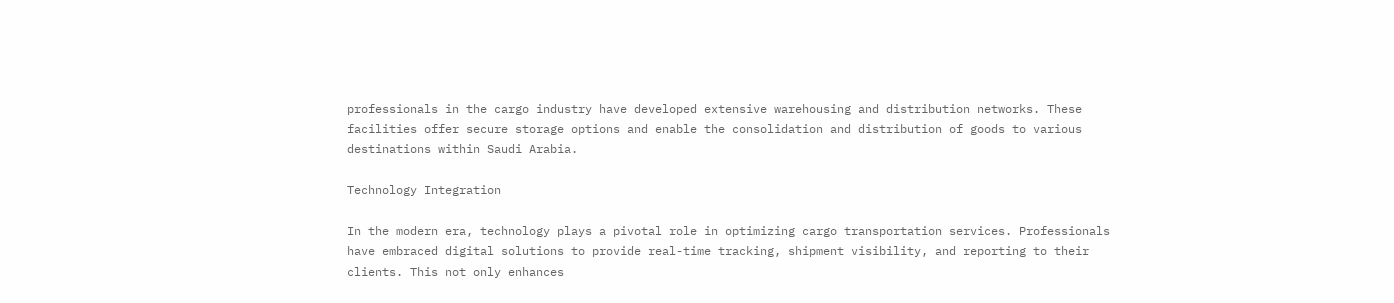professionals in the cargo industry have developed extensive warehousing and distribution networks. These facilities offer secure storage options and enable the consolidation and distribution of goods to various destinations within Saudi Arabia.

Technology Integration

In the modern era, technology plays a pivotal role in optimizing cargo transportation services. Professionals have embraced digital solutions to provide real-time tracking, shipment visibility, and reporting to their clients. This not only enhances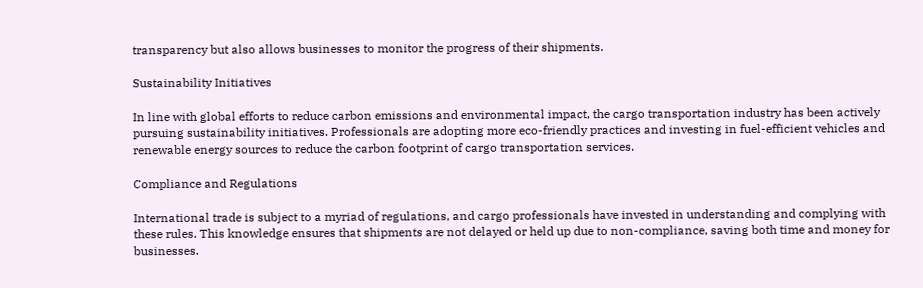transparency but also allows businesses to monitor the progress of their shipments.

Sustainability Initiatives

In line with global efforts to reduce carbon emissions and environmental impact, the cargo transportation industry has been actively pursuing sustainability initiatives. Professionals are adopting more eco-friendly practices and investing in fuel-efficient vehicles and renewable energy sources to reduce the carbon footprint of cargo transportation services.

Compliance and Regulations

International trade is subject to a myriad of regulations, and cargo professionals have invested in understanding and complying with these rules. This knowledge ensures that shipments are not delayed or held up due to non-compliance, saving both time and money for businesses.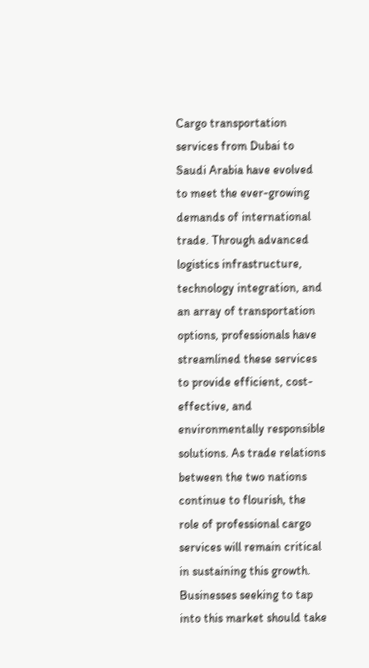Cargo transportation services from Dubai to Saudi Arabia have evolved to meet the ever-growing demands of international trade. Through advanced logistics infrastructure, technology integration, and an array of transportation options, professionals have streamlined these services to provide efficient, cost-effective, and environmentally responsible solutions. As trade relations between the two nations continue to flourish, the role of professional cargo services will remain critical in sustaining this growth. Businesses seeking to tap into this market should take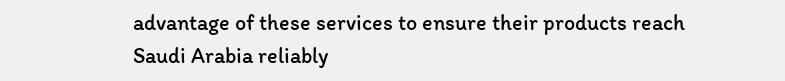advantage of these services to ensure their products reach Saudi Arabia reliably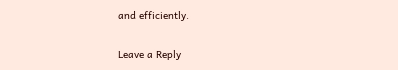and efficiently.

Leave a Reply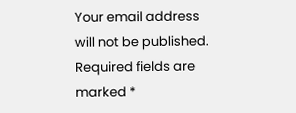Your email address will not be published. Required fields are marked *